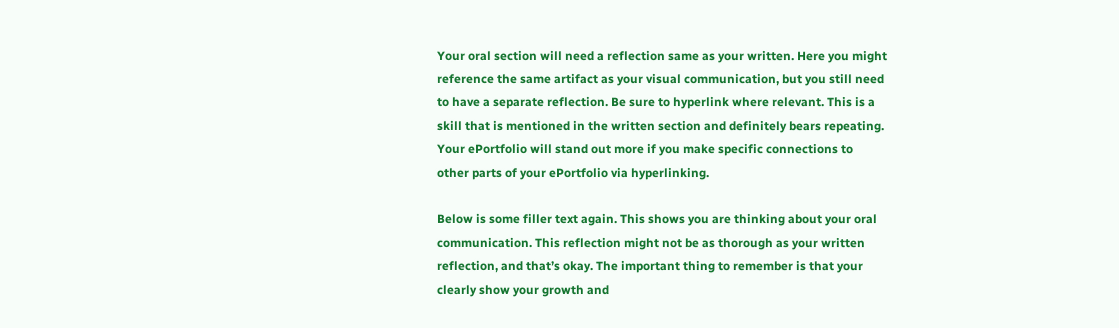Your oral section will need a reflection same as your written. Here you might reference the same artifact as your visual communication, but you still need to have a separate reflection. Be sure to hyperlink where relevant. This is a skill that is mentioned in the written section and definitely bears repeating. Your ePortfolio will stand out more if you make specific connections to other parts of your ePortfolio via hyperlinking.

Below is some filler text again. This shows you are thinking about your oral communication. This reflection might not be as thorough as your written reflection, and that’s okay. The important thing to remember is that your clearly show your growth and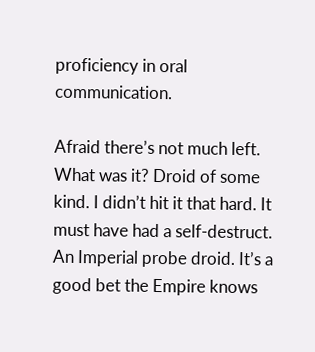proficiency in oral communication.

Afraid there’s not much left. What was it? Droid of some kind. I didn’t hit it that hard. It must have had a self-destruct. An Imperial probe droid. It’s a good bet the Empire knows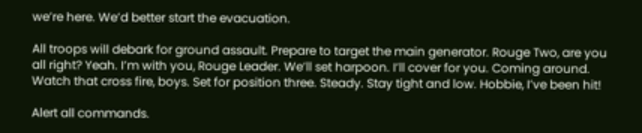we’re here. We’d better start the evacuation.

All troops will debark for ground assault. Prepare to target the main generator. Rouge Two, are you all right? Yeah. I’m with you, Rouge Leader. We’ll set harpoon. I’ll cover for you. Coming around. Watch that cross fire, boys. Set for position three. Steady. Stay tight and low. Hobbie, I’ve been hit!

Alert all commands.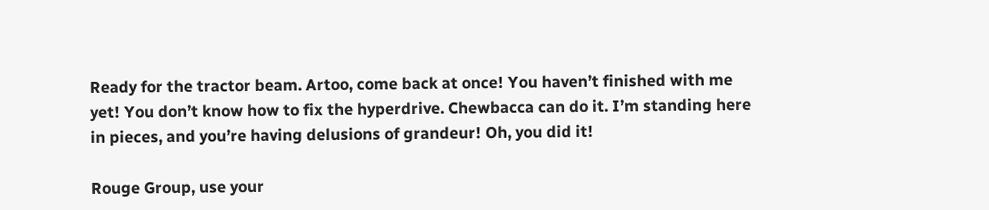Ready for the tractor beam. Artoo, come back at once! You haven’t finished with me yet! You don’t know how to fix the hyperdrive. Chewbacca can do it. I’m standing here in pieces, and you’re having delusions of grandeur! Oh, you did it!

Rouge Group, use your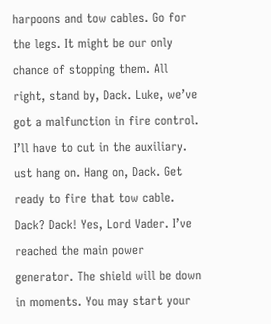harpoons and tow cables. Go for the legs. It might be our only chance of stopping them. All right, stand by, Dack. Luke, we’ve got a malfunction in fire control. I’ll have to cut in the auxiliary. ust hang on. Hang on, Dack. Get ready to fire that tow cable. Dack? Dack! Yes, Lord Vader. I’ve reached the main power generator. The shield will be down in moments. You may start your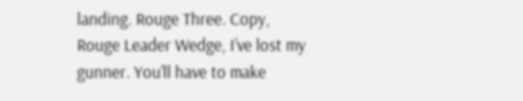landing. Rouge Three. Copy, Rouge Leader Wedge, I’ve lost my gunner. You’ll have to make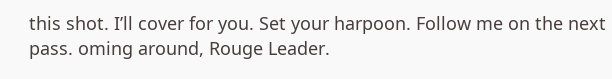this shot. I’ll cover for you. Set your harpoon. Follow me on the next pass. oming around, Rouge Leader.